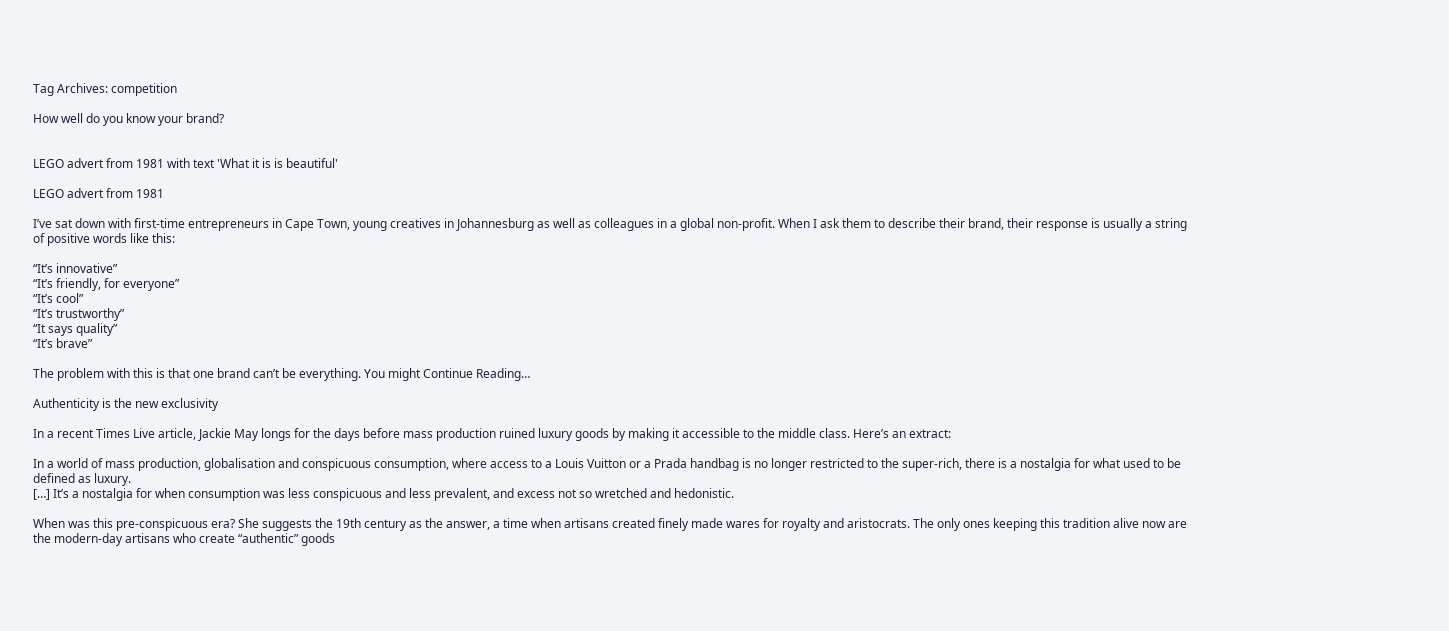Tag Archives: competition

How well do you know your brand?


LEGO advert from 1981 with text 'What it is is beautiful'

LEGO advert from 1981

I’ve sat down with first-time entrepreneurs in Cape Town, young creatives in Johannesburg as well as colleagues in a global non-profit. When I ask them to describe their brand, their response is usually a string of positive words like this:

“It’s innovative”
“It’s friendly, for everyone”
“It’s cool”
“It’s trustworthy”
“It says quality”
“It’s brave”

The problem with this is that one brand can’t be everything. You might Continue Reading…

Authenticity is the new exclusivity

In a recent Times Live article, Jackie May longs for the days before mass production ruined luxury goods by making it accessible to the middle class. Here’s an extract:

In a world of mass production, globalisation and conspicuous consumption, where access to a Louis Vuitton or a Prada handbag is no longer restricted to the super-rich, there is a nostalgia for what used to be defined as luxury.
[…] It’s a nostalgia for when consumption was less conspicuous and less prevalent, and excess not so wretched and hedonistic.

When was this pre-conspicuous era? She suggests the 19th century as the answer, a time when artisans created finely made wares for royalty and aristocrats. The only ones keeping this tradition alive now are the modern-day artisans who create “authentic” goods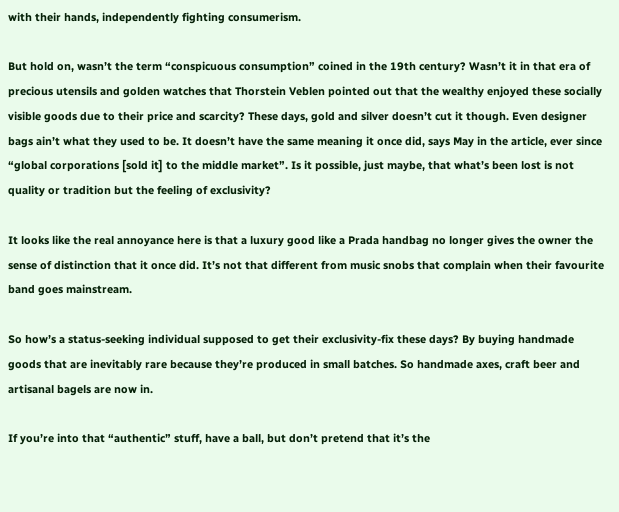with their hands, independently fighting consumerism.

But hold on, wasn’t the term “conspicuous consumption” coined in the 19th century? Wasn’t it in that era of precious utensils and golden watches that Thorstein Veblen pointed out that the wealthy enjoyed these socially visible goods due to their price and scarcity? These days, gold and silver doesn’t cut it though. Even designer bags ain’t what they used to be. It doesn’t have the same meaning it once did, says May in the article, ever since “global corporations [sold it] to the middle market”. Is it possible, just maybe, that what’s been lost is not quality or tradition but the feeling of exclusivity?

It looks like the real annoyance here is that a luxury good like a Prada handbag no longer gives the owner the sense of distinction that it once did. It’s not that different from music snobs that complain when their favourite band goes mainstream.

So how’s a status-seeking individual supposed to get their exclusivity-fix these days? By buying handmade goods that are inevitably rare because they’re produced in small batches. So handmade axes, craft beer and artisanal bagels are now in.

If you’re into that “authentic” stuff, have a ball, but don’t pretend that it’s the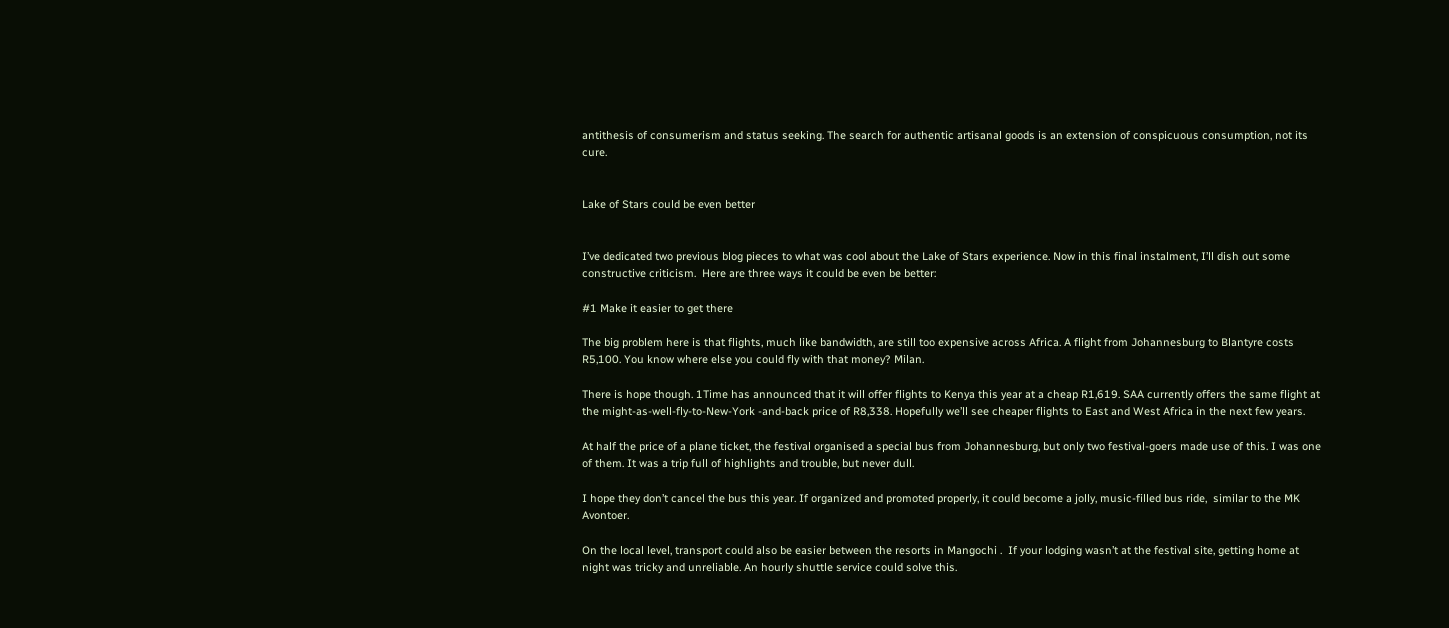antithesis of consumerism and status seeking. The search for authentic artisanal goods is an extension of conspicuous consumption, not its cure.


Lake of Stars could be even better


I’ve dedicated two previous blog pieces to what was cool about the Lake of Stars experience. Now in this final instalment, I’ll dish out some constructive criticism.  Here are three ways it could be even be better:

#1 Make it easier to get there

The big problem here is that flights, much like bandwidth, are still too expensive across Africa. A flight from Johannesburg to Blantyre costs R5,100. You know where else you could fly with that money? Milan.

There is hope though. 1Time has announced that it will offer flights to Kenya this year at a cheap R1,619. SAA currently offers the same flight at the might-as-well-fly-to-New-York -and-back price of R8,338. Hopefully we’ll see cheaper flights to East and West Africa in the next few years.

At half the price of a plane ticket, the festival organised a special bus from Johannesburg, but only two festival-goers made use of this. I was one of them. It was a trip full of highlights and trouble, but never dull.

I hope they don’t cancel the bus this year. If organized and promoted properly, it could become a jolly, music-filled bus ride,  similar to the MK Avontoer.

On the local level, transport could also be easier between the resorts in Mangochi .  If your lodging wasn’t at the festival site, getting home at night was tricky and unreliable. An hourly shuttle service could solve this.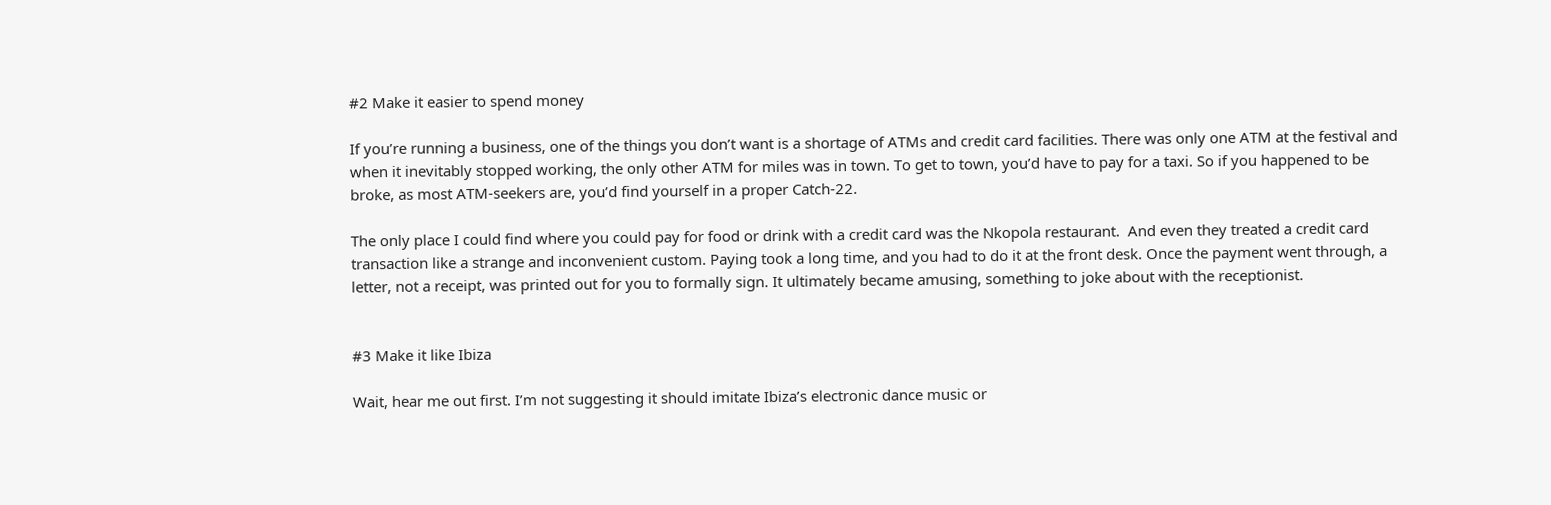#2 Make it easier to spend money

If you’re running a business, one of the things you don’t want is a shortage of ATMs and credit card facilities. There was only one ATM at the festival and when it inevitably stopped working, the only other ATM for miles was in town. To get to town, you’d have to pay for a taxi. So if you happened to be broke, as most ATM-seekers are, you’d find yourself in a proper Catch-22.

The only place I could find where you could pay for food or drink with a credit card was the Nkopola restaurant.  And even they treated a credit card transaction like a strange and inconvenient custom. Paying took a long time, and you had to do it at the front desk. Once the payment went through, a letter, not a receipt, was printed out for you to formally sign. It ultimately became amusing, something to joke about with the receptionist.


#3 Make it like Ibiza

Wait, hear me out first. I’m not suggesting it should imitate Ibiza’s electronic dance music or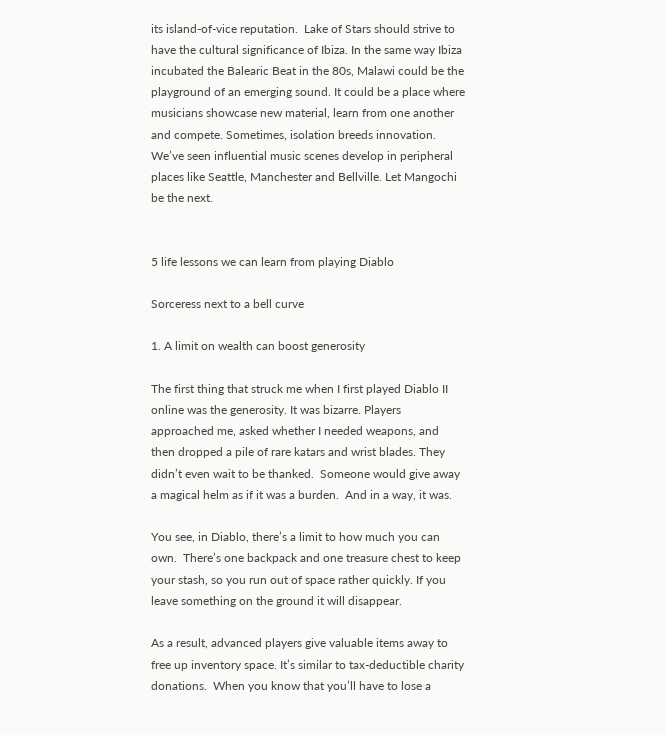its island-of-vice reputation.  Lake of Stars should strive to have the cultural significance of Ibiza. In the same way Ibiza incubated the Balearic Beat in the 80s, Malawi could be the playground of an emerging sound. It could be a place where musicians showcase new material, learn from one another and compete. Sometimes, isolation breeds innovation. We’ve seen influential music scenes develop in peripheral places like Seattle, Manchester and Bellville. Let Mangochi be the next.


5 life lessons we can learn from playing Diablo

Sorceress next to a bell curve

1. A limit on wealth can boost generosity

The first thing that struck me when I first played Diablo II online was the generosity. It was bizarre. Players approached me, asked whether I needed weapons, and then dropped a pile of rare katars and wrist blades. They didn’t even wait to be thanked.  Someone would give away a magical helm as if it was a burden.  And in a way, it was.

You see, in Diablo, there’s a limit to how much you can own.  There’s one backpack and one treasure chest to keep your stash, so you run out of space rather quickly. If you leave something on the ground it will disappear.

As a result, advanced players give valuable items away to free up inventory space. It’s similar to tax-deductible charity donations.  When you know that you’ll have to lose a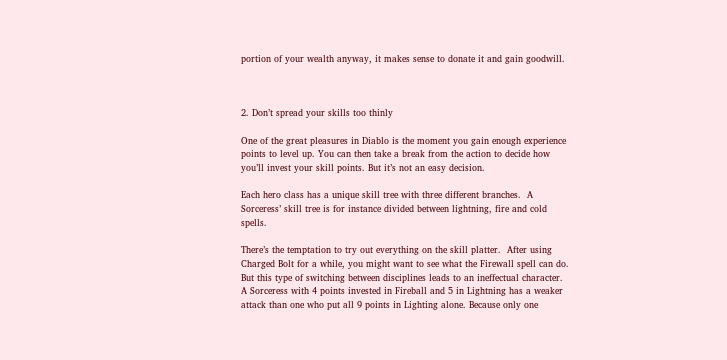portion of your wealth anyway, it makes sense to donate it and gain goodwill.



2. Don’t spread your skills too thinly

One of the great pleasures in Diablo is the moment you gain enough experience points to level up. You can then take a break from the action to decide how you’ll invest your skill points. But it’s not an easy decision.

Each hero class has a unique skill tree with three different branches.  A Sorceress’ skill tree is for instance divided between lightning, fire and cold spells.

There’s the temptation to try out everything on the skill platter.  After using Charged Bolt for a while, you might want to see what the Firewall spell can do.  But this type of switching between disciplines leads to an ineffectual character. A Sorceress with 4 points invested in Fireball and 5 in Lightning has a weaker attack than one who put all 9 points in Lighting alone. Because only one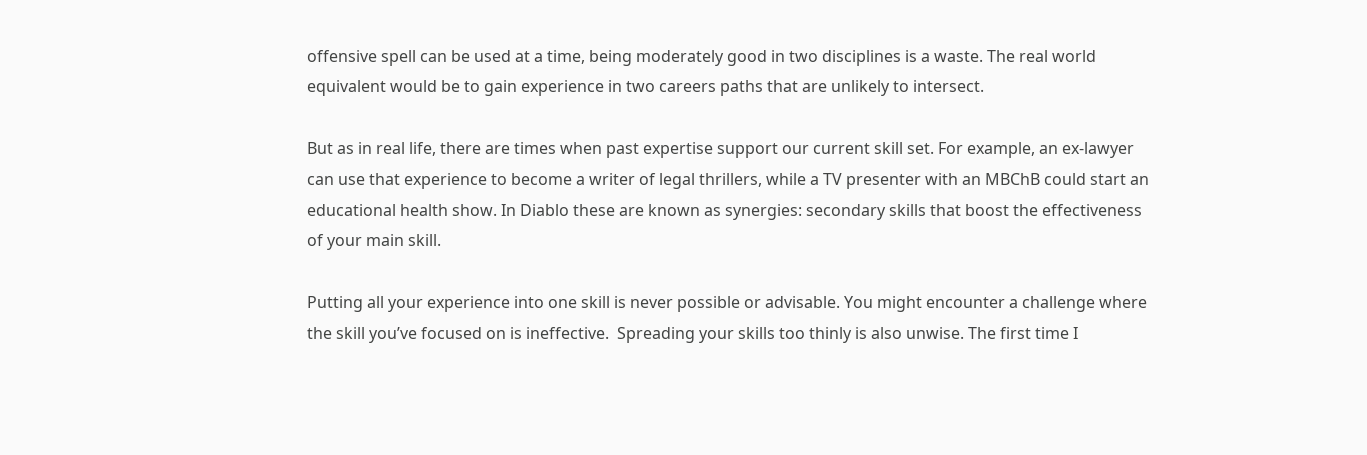offensive spell can be used at a time, being moderately good in two disciplines is a waste. The real world equivalent would be to gain experience in two careers paths that are unlikely to intersect.

But as in real life, there are times when past expertise support our current skill set. For example, an ex-lawyer can use that experience to become a writer of legal thrillers, while a TV presenter with an MBChB could start an educational health show. In Diablo these are known as synergies: secondary skills that boost the effectiveness of your main skill.

Putting all your experience into one skill is never possible or advisable. You might encounter a challenge where the skill you’ve focused on is ineffective.  Spreading your skills too thinly is also unwise. The first time I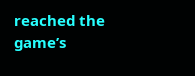reached the game’s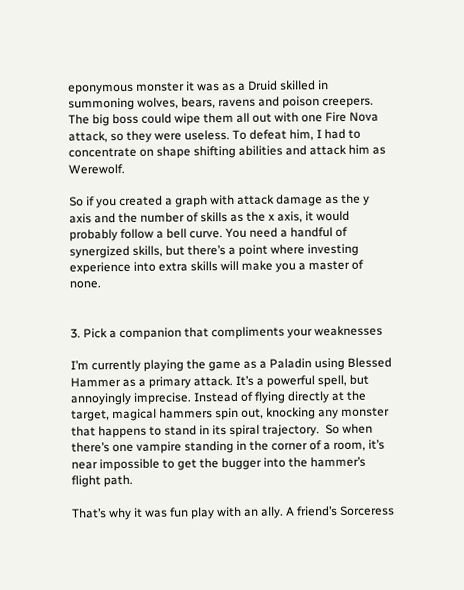eponymous monster it was as a Druid skilled in summoning wolves, bears, ravens and poison creepers. The big boss could wipe them all out with one Fire Nova attack, so they were useless. To defeat him, I had to concentrate on shape shifting abilities and attack him as Werewolf.

So if you created a graph with attack damage as the y axis and the number of skills as the x axis, it would probably follow a bell curve. You need a handful of synergized skills, but there’s a point where investing experience into extra skills will make you a master of none.


3. Pick a companion that compliments your weaknesses

I’m currently playing the game as a Paladin using Blessed Hammer as a primary attack. It’s a powerful spell, but annoyingly imprecise. Instead of flying directly at the target, magical hammers spin out, knocking any monster that happens to stand in its spiral trajectory.  So when there’s one vampire standing in the corner of a room, it’s near impossible to get the bugger into the hammer’s flight path.

That’s why it was fun play with an ally. A friend’s Sorceress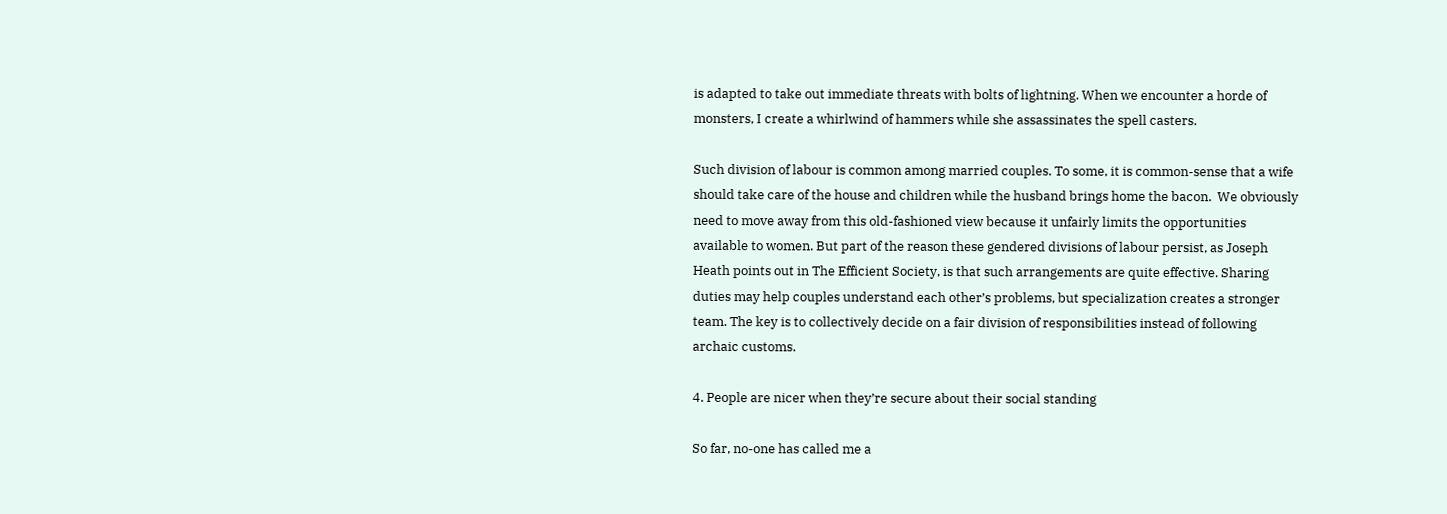is adapted to take out immediate threats with bolts of lightning. When we encounter a horde of monsters, I create a whirlwind of hammers while she assassinates the spell casters.

Such division of labour is common among married couples. To some, it is common-sense that a wife should take care of the house and children while the husband brings home the bacon.  We obviously need to move away from this old-fashioned view because it unfairly limits the opportunities available to women. But part of the reason these gendered divisions of labour persist, as Joseph Heath points out in The Efficient Society, is that such arrangements are quite effective. Sharing duties may help couples understand each other’s problems, but specialization creates a stronger team. The key is to collectively decide on a fair division of responsibilities instead of following archaic customs.

4. People are nicer when they’re secure about their social standing

So far, no-one has called me a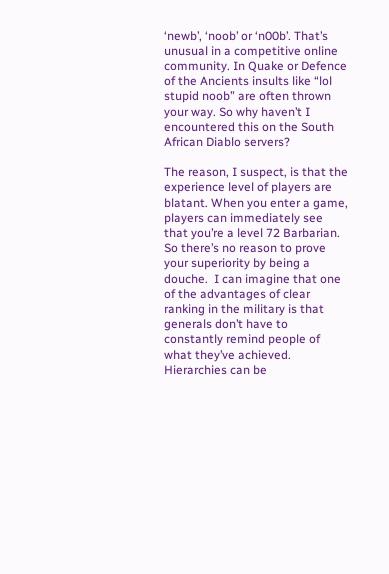‘newb’, ‘noob’ or ‘n00b’. That’s unusual in a competitive online community. In Quake or Defence of the Ancients insults like “lol stupid noob” are often thrown your way. So why haven’t I encountered this on the South African Diablo servers?

The reason, I suspect, is that the experience level of players are blatant. When you enter a game, players can immediately see that you’re a level 72 Barbarian. So there’s no reason to prove your superiority by being a douche.  I can imagine that one of the advantages of clear ranking in the military is that generals don’t have to constantly remind people of what they’ve achieved. Hierarchies can be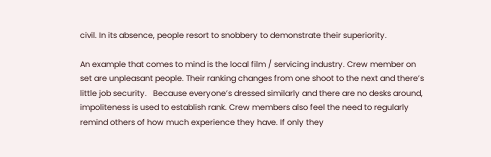civil. In its absence, people resort to snobbery to demonstrate their superiority.

An example that comes to mind is the local film / servicing industry. Crew member on set are unpleasant people. Their ranking changes from one shoot to the next and there’s little job security.   Because everyone’s dressed similarly and there are no desks around, impoliteness is used to establish rank. Crew members also feel the need to regularly remind others of how much experience they have. If only they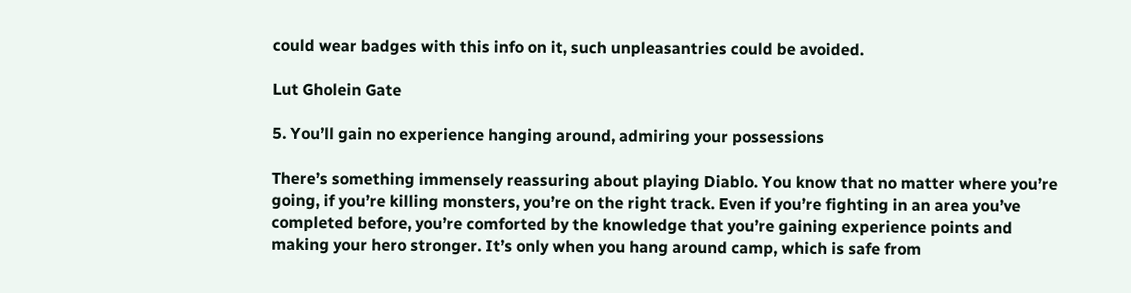could wear badges with this info on it, such unpleasantries could be avoided.

Lut Gholein Gate

5. You’ll gain no experience hanging around, admiring your possessions

There’s something immensely reassuring about playing Diablo. You know that no matter where you’re going, if you’re killing monsters, you’re on the right track. Even if you’re fighting in an area you’ve completed before, you’re comforted by the knowledge that you’re gaining experience points and making your hero stronger. It’s only when you hang around camp, which is safe from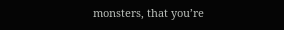monsters, that you’re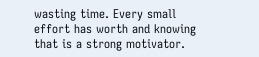wasting time. Every small effort has worth and knowing that is a strong motivator.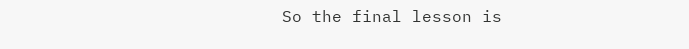So the final lesson is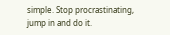simple. Stop procrastinating, jump in and do it.